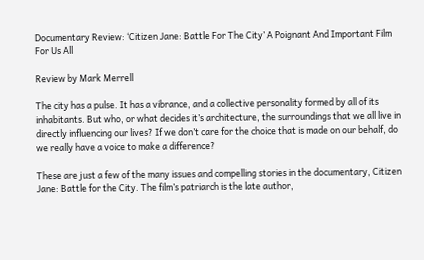Documentary Review: ‘Citizen Jane: Battle For The City’ A Poignant And Important Film For Us All

Review by Mark Merrell

The city has a pulse. It has a vibrance, and a collective personality formed by all of its inhabitants. But who, or what decides it’s architecture, the surroundings that we all live in directly influencing our lives? If we don’t care for the choice that is made on our behalf, do we really have a voice to make a difference?

These are just a few of the many issues and compelling stories in the documentary, Citizen Jane: Battle for the City. The film’s patriarch is the late author,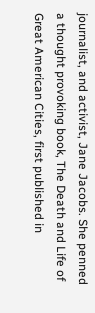journalist, and activist, Jane Jacobs. She penned a thought provoking book, The Death and Life of Great American Cities, first published in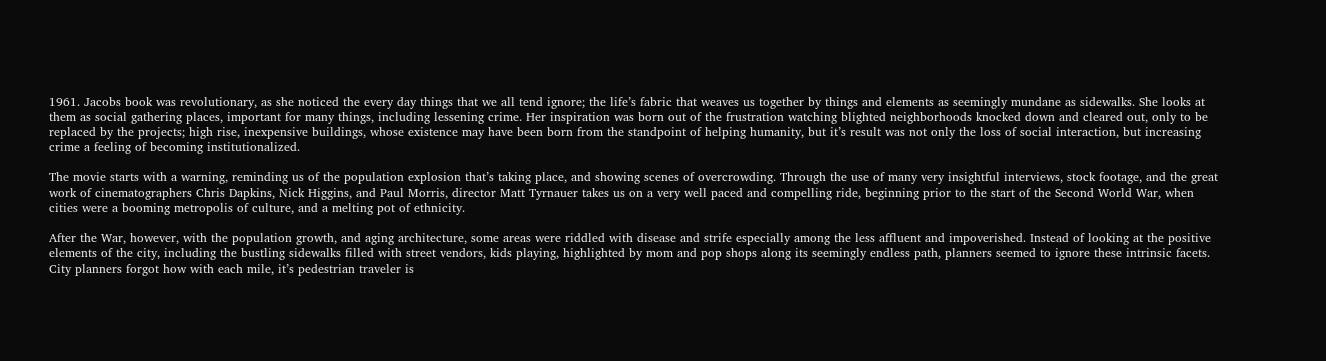1961. Jacobs book was revolutionary, as she noticed the every day things that we all tend ignore; the life’s fabric that weaves us together by things and elements as seemingly mundane as sidewalks. She looks at them as social gathering places, important for many things, including lessening crime. Her inspiration was born out of the frustration watching blighted neighborhoods knocked down and cleared out, only to be replaced by the projects; high rise, inexpensive buildings, whose existence may have been born from the standpoint of helping humanity, but it’s result was not only the loss of social interaction, but increasing crime a feeling of becoming institutionalized.

The movie starts with a warning, reminding us of the population explosion that’s taking place, and showing scenes of overcrowding. Through the use of many very insightful interviews, stock footage, and the great work of cinematographers Chris Dapkins, Nick Higgins, and Paul Morris, director Matt Tyrnauer takes us on a very well paced and compelling ride, beginning prior to the start of the Second World War, when cities were a booming metropolis of culture, and a melting pot of ethnicity.

After the War, however, with the population growth, and aging architecture, some areas were riddled with disease and strife especially among the less affluent and impoverished. Instead of looking at the positive elements of the city, including the bustling sidewalks filled with street vendors, kids playing, highlighted by mom and pop shops along its seemingly endless path, planners seemed to ignore these intrinsic facets. City planners forgot how with each mile, it’s pedestrian traveler is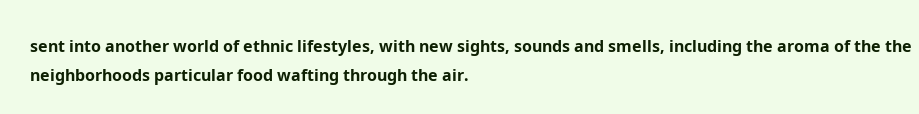sent into another world of ethnic lifestyles, with new sights, sounds and smells, including the aroma of the the neighborhoods particular food wafting through the air.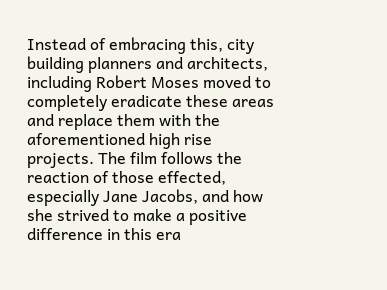Instead of embracing this, city building planners and architects, including Robert Moses moved to completely eradicate these areas and replace them with the aforementioned high rise projects. The film follows the reaction of those effected, especially Jane Jacobs, and how she strived to make a positive difference in this era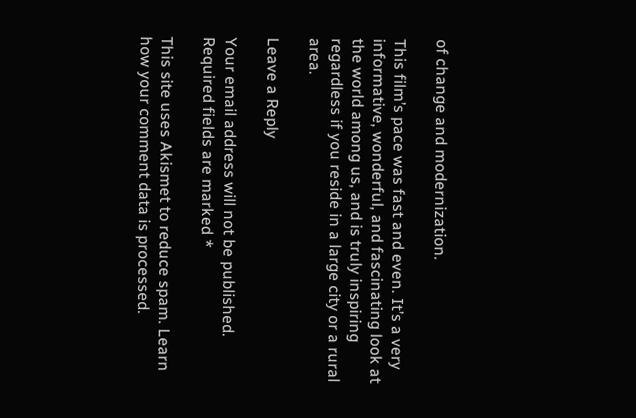of change and modernization.

This film’s pace was fast and even. It’s a very informative, wonderful, and fascinating look at the world among us, and is truly inspiring regardless if you reside in a large city or a rural area.

Leave a Reply

Your email address will not be published. Required fields are marked *

This site uses Akismet to reduce spam. Learn how your comment data is processed.